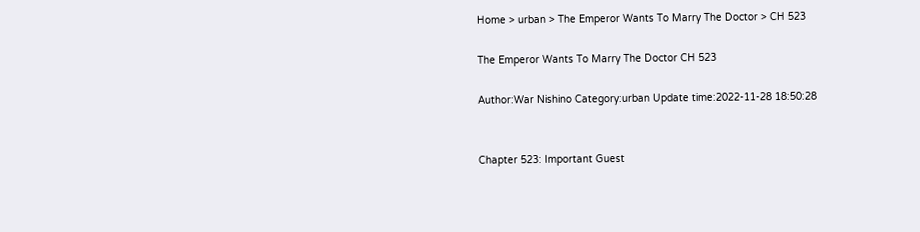Home > urban > The Emperor Wants To Marry The Doctor > CH 523

The Emperor Wants To Marry The Doctor CH 523

Author:War Nishino Category:urban Update time:2022-11-28 18:50:28


Chapter 523: Important Guest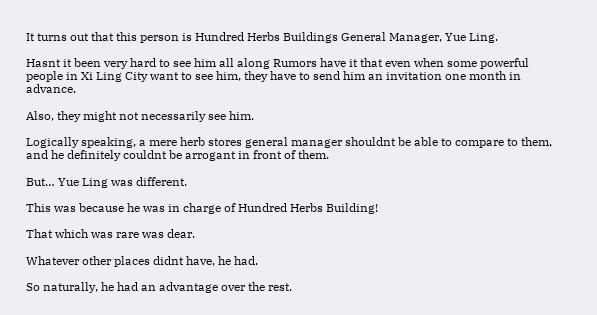It turns out that this person is Hundred Herbs Buildings General Manager, Yue Ling.

Hasnt it been very hard to see him all along Rumors have it that even when some powerful people in Xi Ling City want to see him, they have to send him an invitation one month in advance.

Also, they might not necessarily see him.

Logically speaking, a mere herb stores general manager shouldnt be able to compare to them, and he definitely couldnt be arrogant in front of them.

But… Yue Ling was different.

This was because he was in charge of Hundred Herbs Building!

That which was rare was dear.

Whatever other places didnt have, he had.

So naturally, he had an advantage over the rest.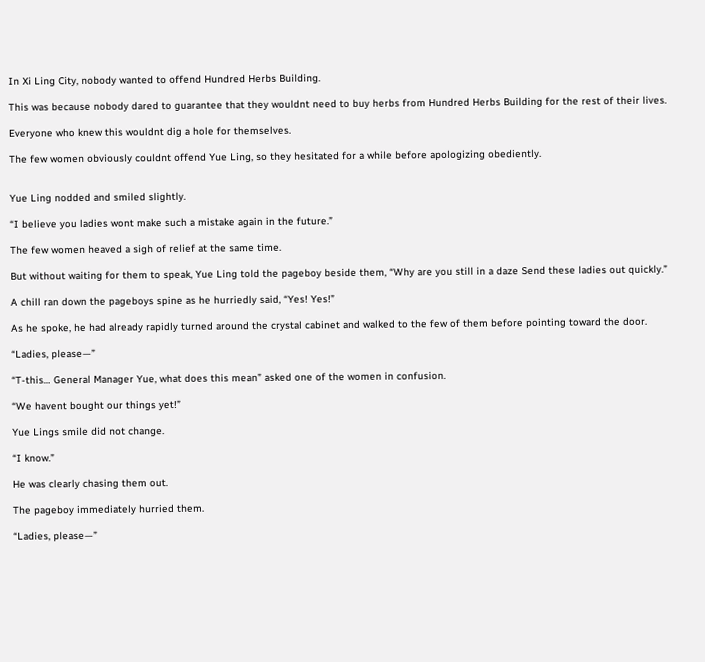In Xi Ling City, nobody wanted to offend Hundred Herbs Building.

This was because nobody dared to guarantee that they wouldnt need to buy herbs from Hundred Herbs Building for the rest of their lives.

Everyone who knew this wouldnt dig a hole for themselves.

The few women obviously couldnt offend Yue Ling, so they hesitated for a while before apologizing obediently.


Yue Ling nodded and smiled slightly.

“I believe you ladies wont make such a mistake again in the future.”

The few women heaved a sigh of relief at the same time.

But without waiting for them to speak, Yue Ling told the pageboy beside them, “Why are you still in a daze Send these ladies out quickly.”

A chill ran down the pageboys spine as he hurriedly said, “Yes! Yes!”

As he spoke, he had already rapidly turned around the crystal cabinet and walked to the few of them before pointing toward the door.

“Ladies, please—”

“T-this… General Manager Yue, what does this mean” asked one of the women in confusion.

“We havent bought our things yet!”

Yue Lings smile did not change.

“I know.”

He was clearly chasing them out.

The pageboy immediately hurried them.

“Ladies, please—”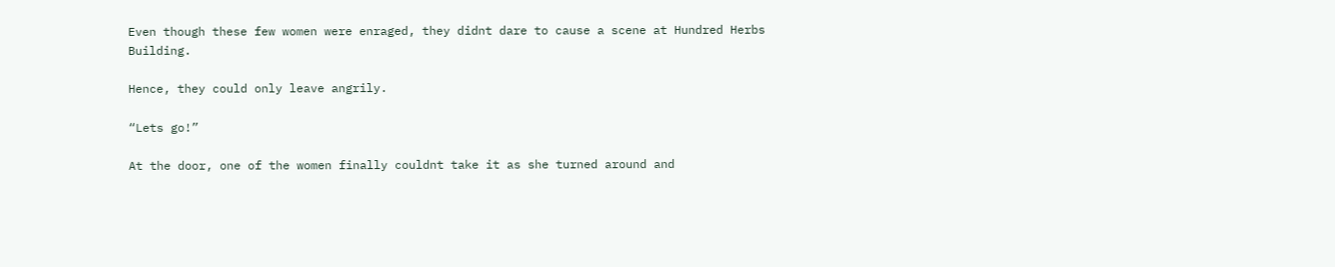Even though these few women were enraged, they didnt dare to cause a scene at Hundred Herbs Building.

Hence, they could only leave angrily.

“Lets go!”

At the door, one of the women finally couldnt take it as she turned around and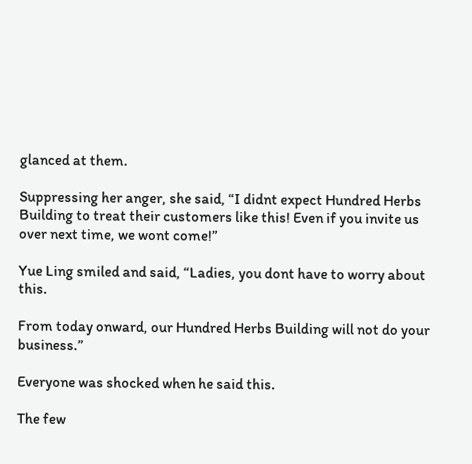glanced at them.

Suppressing her anger, she said, “I didnt expect Hundred Herbs Building to treat their customers like this! Even if you invite us over next time, we wont come!”

Yue Ling smiled and said, “Ladies, you dont have to worry about this.

From today onward, our Hundred Herbs Building will not do your business.”

Everyone was shocked when he said this.

The few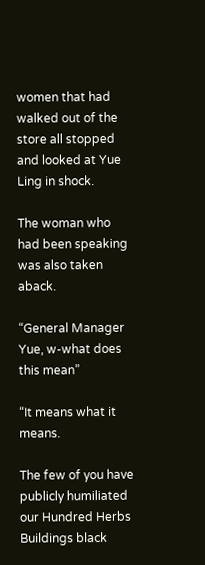women that had walked out of the store all stopped and looked at Yue Ling in shock.

The woman who had been speaking was also taken aback.

“General Manager Yue, w-what does this mean”

“It means what it means.

The few of you have publicly humiliated our Hundred Herbs Buildings black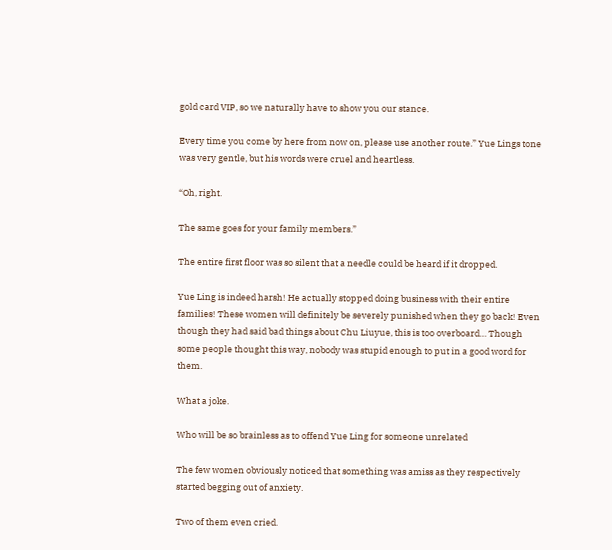gold card VIP, so we naturally have to show you our stance.

Every time you come by here from now on, please use another route.” Yue Lings tone was very gentle, but his words were cruel and heartless.

“Oh, right.

The same goes for your family members.”

The entire first floor was so silent that a needle could be heard if it dropped.

Yue Ling is indeed harsh! He actually stopped doing business with their entire families! These women will definitely be severely punished when they go back! Even though they had said bad things about Chu Liuyue, this is too overboard… Though some people thought this way, nobody was stupid enough to put in a good word for them.

What a joke.

Who will be so brainless as to offend Yue Ling for someone unrelated

The few women obviously noticed that something was amiss as they respectively started begging out of anxiety.

Two of them even cried.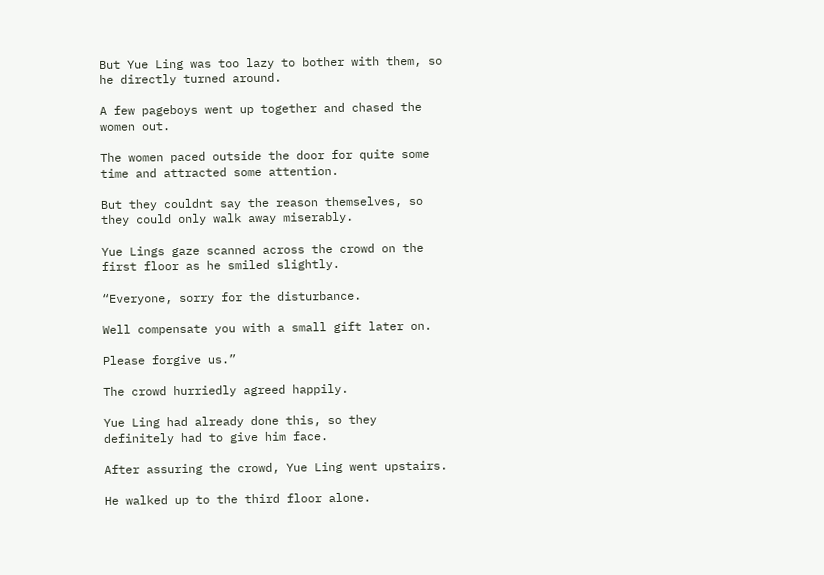But Yue Ling was too lazy to bother with them, so he directly turned around.

A few pageboys went up together and chased the women out.

The women paced outside the door for quite some time and attracted some attention.

But they couldnt say the reason themselves, so they could only walk away miserably.

Yue Lings gaze scanned across the crowd on the first floor as he smiled slightly.

“Everyone, sorry for the disturbance.

Well compensate you with a small gift later on.

Please forgive us.”

The crowd hurriedly agreed happily.

Yue Ling had already done this, so they definitely had to give him face.

After assuring the crowd, Yue Ling went upstairs.

He walked up to the third floor alone.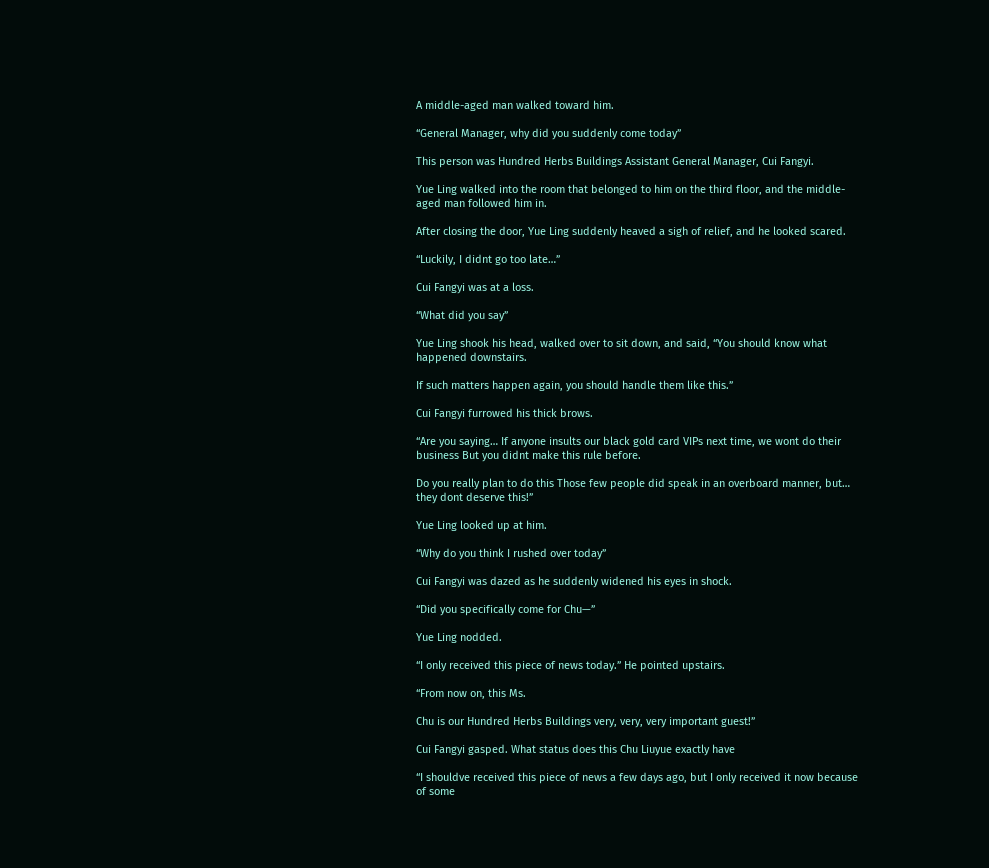A middle-aged man walked toward him.

“General Manager, why did you suddenly come today”

This person was Hundred Herbs Buildings Assistant General Manager, Cui Fangyi.

Yue Ling walked into the room that belonged to him on the third floor, and the middle-aged man followed him in.

After closing the door, Yue Ling suddenly heaved a sigh of relief, and he looked scared.

“Luckily, I didnt go too late…”

Cui Fangyi was at a loss.

“What did you say”

Yue Ling shook his head, walked over to sit down, and said, “You should know what happened downstairs.

If such matters happen again, you should handle them like this.”

Cui Fangyi furrowed his thick brows.

“Are you saying… If anyone insults our black gold card VIPs next time, we wont do their business But you didnt make this rule before.

Do you really plan to do this Those few people did speak in an overboard manner, but… they dont deserve this!”

Yue Ling looked up at him.

“Why do you think I rushed over today”

Cui Fangyi was dazed as he suddenly widened his eyes in shock.

“Did you specifically come for Chu—”

Yue Ling nodded.

“I only received this piece of news today.” He pointed upstairs.

“From now on, this Ms.

Chu is our Hundred Herbs Buildings very, very, very important guest!”

Cui Fangyi gasped. What status does this Chu Liuyue exactly have

“I shouldve received this piece of news a few days ago, but I only received it now because of some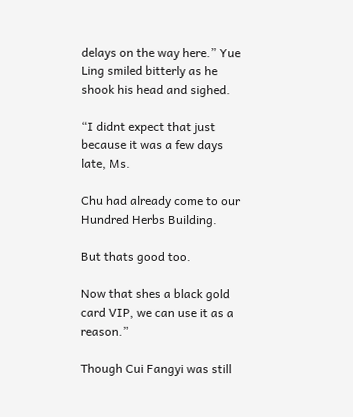delays on the way here.” Yue Ling smiled bitterly as he shook his head and sighed.

“I didnt expect that just because it was a few days late, Ms.

Chu had already come to our Hundred Herbs Building.

But thats good too.

Now that shes a black gold card VIP, we can use it as a reason.”

Though Cui Fangyi was still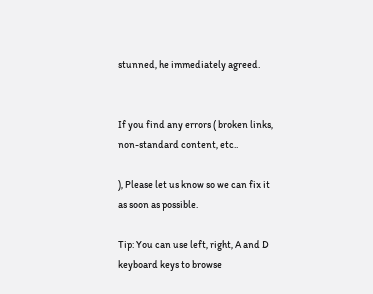stunned, he immediately agreed.


If you find any errors ( broken links, non-standard content, etc..

), Please let us know so we can fix it as soon as possible.

Tip: You can use left, right, A and D keyboard keys to browse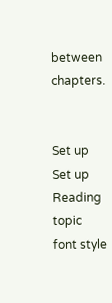between chapters.


Set up
Set up
Reading topic
font style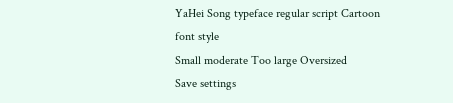YaHei Song typeface regular script Cartoon
font style
Small moderate Too large Oversized
Save settings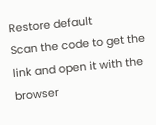Restore default
Scan the code to get the link and open it with the browser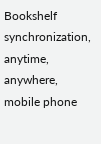Bookshelf synchronization, anytime, anywhere, mobile phone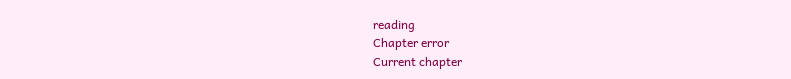reading
Chapter error
Current chapter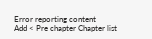Error reporting content
Add < Pre chapter Chapter list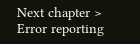Next chapter > Error reporting